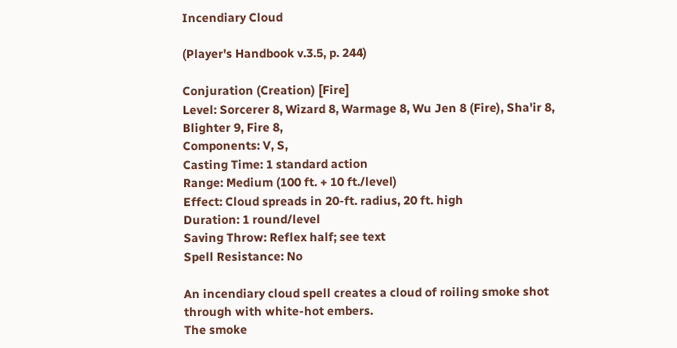Incendiary Cloud

(Player's Handbook v.3.5, p. 244)

Conjuration (Creation) [Fire]
Level: Sorcerer 8, Wizard 8, Warmage 8, Wu Jen 8 (Fire), Sha'ir 8, Blighter 9, Fire 8,
Components: V, S,
Casting Time: 1 standard action
Range: Medium (100 ft. + 10 ft./level)
Effect: Cloud spreads in 20-ft. radius, 20 ft. high
Duration: 1 round/level
Saving Throw: Reflex half; see text
Spell Resistance: No

An incendiary cloud spell creates a cloud of roiling smoke shot through with white-hot embers.
The smoke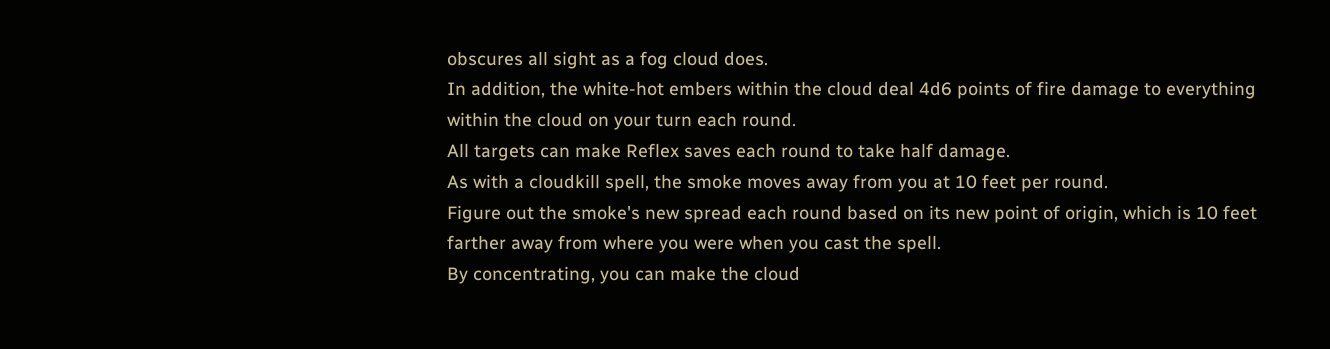obscures all sight as a fog cloud does.
In addition, the white-hot embers within the cloud deal 4d6 points of fire damage to everything within the cloud on your turn each round.
All targets can make Reflex saves each round to take half damage.
As with a cloudkill spell, the smoke moves away from you at 10 feet per round.
Figure out the smoke's new spread each round based on its new point of origin, which is 10 feet farther away from where you were when you cast the spell.
By concentrating, you can make the cloud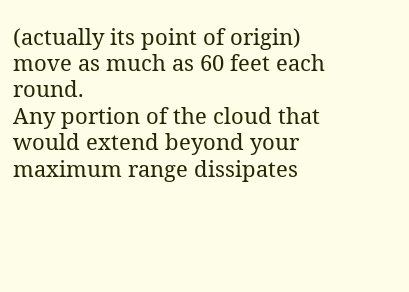(actually its point of origin) move as much as 60 feet each round.
Any portion of the cloud that would extend beyond your maximum range dissipates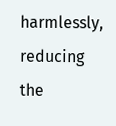harmlessly, reducing the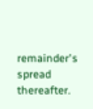remainder's spread thereafter.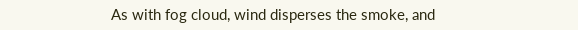As with fog cloud, wind disperses the smoke, and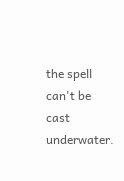the spell can't be cast underwater.